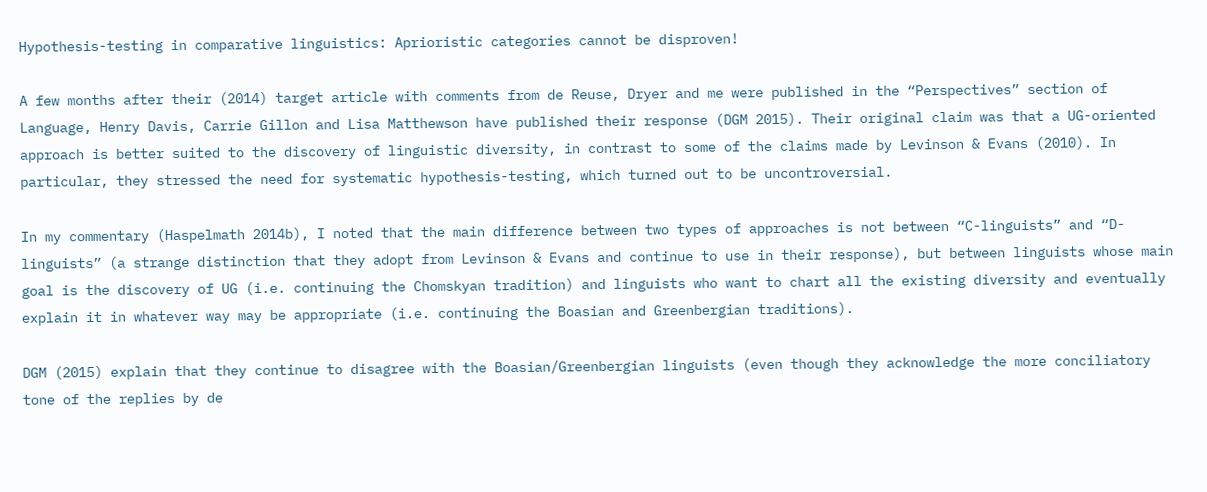Hypothesis-testing in comparative linguistics: Aprioristic categories cannot be disproven!

A few months after their (2014) target article with comments from de Reuse, Dryer and me were published in the “Perspectives” section of Language, Henry Davis, Carrie Gillon and Lisa Matthewson have published their response (DGM 2015). Their original claim was that a UG-oriented approach is better suited to the discovery of linguistic diversity, in contrast to some of the claims made by Levinson & Evans (2010). In particular, they stressed the need for systematic hypothesis-testing, which turned out to be uncontroversial.

In my commentary (Haspelmath 2014b), I noted that the main difference between two types of approaches is not between “C-linguists” and “D-linguists” (a strange distinction that they adopt from Levinson & Evans and continue to use in their response), but between linguists whose main goal is the discovery of UG (i.e. continuing the Chomskyan tradition) and linguists who want to chart all the existing diversity and eventually explain it in whatever way may be appropriate (i.e. continuing the Boasian and Greenbergian traditions).

DGM (2015) explain that they continue to disagree with the Boasian/Greenbergian linguists (even though they acknowledge the more conciliatory tone of the replies by de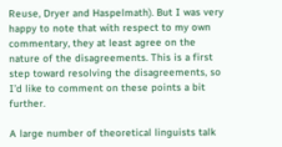Reuse, Dryer and Haspelmath). But I was very happy to note that with respect to my own commentary, they at least agree on the nature of the disagreements. This is a first step toward resolving the disagreements, so I’d like to comment on these points a bit further.

A large number of theoretical linguists talk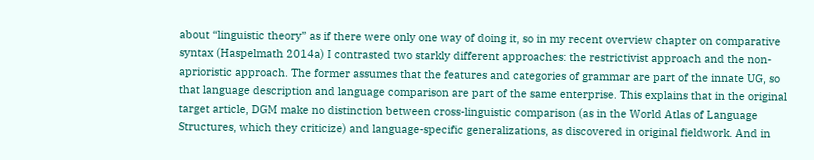about “linguistic theory” as if there were only one way of doing it, so in my recent overview chapter on comparative syntax (Haspelmath 2014a) I contrasted two starkly different approaches: the restrictivist approach and the non-aprioristic approach. The former assumes that the features and categories of grammar are part of the innate UG, so that language description and language comparison are part of the same enterprise. This explains that in the original target article, DGM make no distinction between cross-linguistic comparison (as in the World Atlas of Language Structures, which they criticize) and language-specific generalizations, as discovered in original fieldwork. And in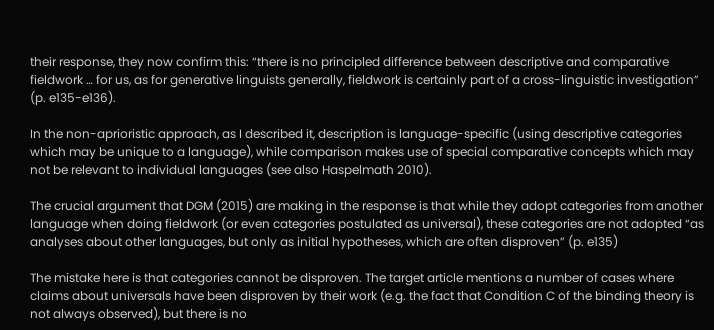their response, they now confirm this: “there is no principled difference between descriptive and comparative fieldwork … for us, as for generative linguists generally, fieldwork is certainly part of a cross-linguistic investigation” (p. e135-e136).

In the non-aprioristic approach, as I described it, description is language-specific (using descriptive categories which may be unique to a language), while comparison makes use of special comparative concepts which may not be relevant to individual languages (see also Haspelmath 2010).

The crucial argument that DGM (2015) are making in the response is that while they adopt categories from another language when doing fieldwork (or even categories postulated as universal), these categories are not adopted “as analyses about other languages, but only as initial hypotheses, which are often disproven” (p. e135)

The mistake here is that categories cannot be disproven. The target article mentions a number of cases where claims about universals have been disproven by their work (e.g. the fact that Condition C of the binding theory is not always observed), but there is no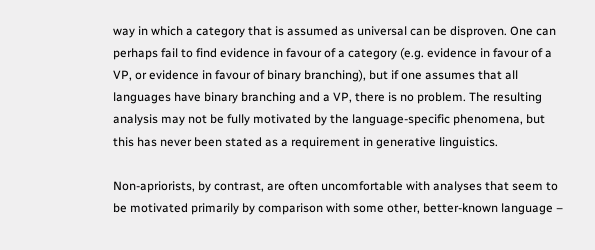way in which a category that is assumed as universal can be disproven. One can perhaps fail to find evidence in favour of a category (e.g. evidence in favour of a VP, or evidence in favour of binary branching), but if one assumes that all languages have binary branching and a VP, there is no problem. The resulting analysis may not be fully motivated by the language-specific phenomena, but this has never been stated as a requirement in generative linguistics.

Non-apriorists, by contrast, are often uncomfortable with analyses that seem to be motivated primarily by comparison with some other, better-known language –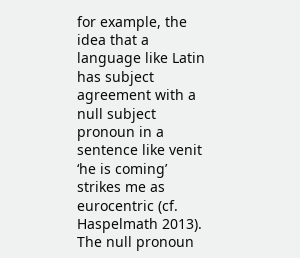for example, the idea that a language like Latin has subject agreement with a null subject pronoun in a sentence like venit ‘he is coming’ strikes me as eurocentric (cf. Haspelmath 2013). The null pronoun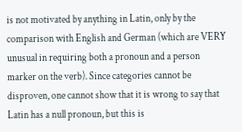is not motivated by anything in Latin, only by the comparison with English and German (which are VERY unusual in requiring both a pronoun and a person marker on the verb). Since categories cannot be disproven, one cannot show that it is wrong to say that Latin has a null pronoun, but this is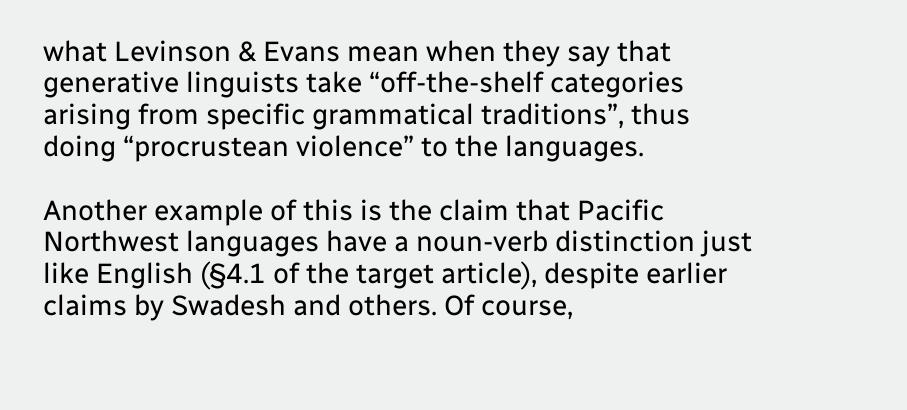what Levinson & Evans mean when they say that generative linguists take “off-the-shelf categories arising from specific grammatical traditions”, thus doing “procrustean violence” to the languages.

Another example of this is the claim that Pacific Northwest languages have a noun-verb distinction just like English (§4.1 of the target article), despite earlier claims by Swadesh and others. Of course,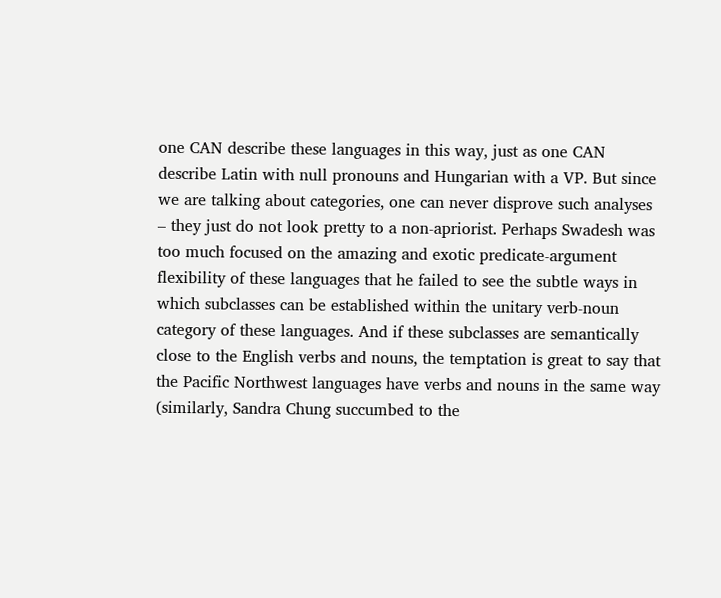one CAN describe these languages in this way, just as one CAN describe Latin with null pronouns and Hungarian with a VP. But since we are talking about categories, one can never disprove such analyses – they just do not look pretty to a non-apriorist. Perhaps Swadesh was too much focused on the amazing and exotic predicate-argument flexibility of these languages that he failed to see the subtle ways in which subclasses can be established within the unitary verb-noun category of these languages. And if these subclasses are semantically close to the English verbs and nouns, the temptation is great to say that the Pacific Northwest languages have verbs and nouns in the same way (similarly, Sandra Chung succumbed to the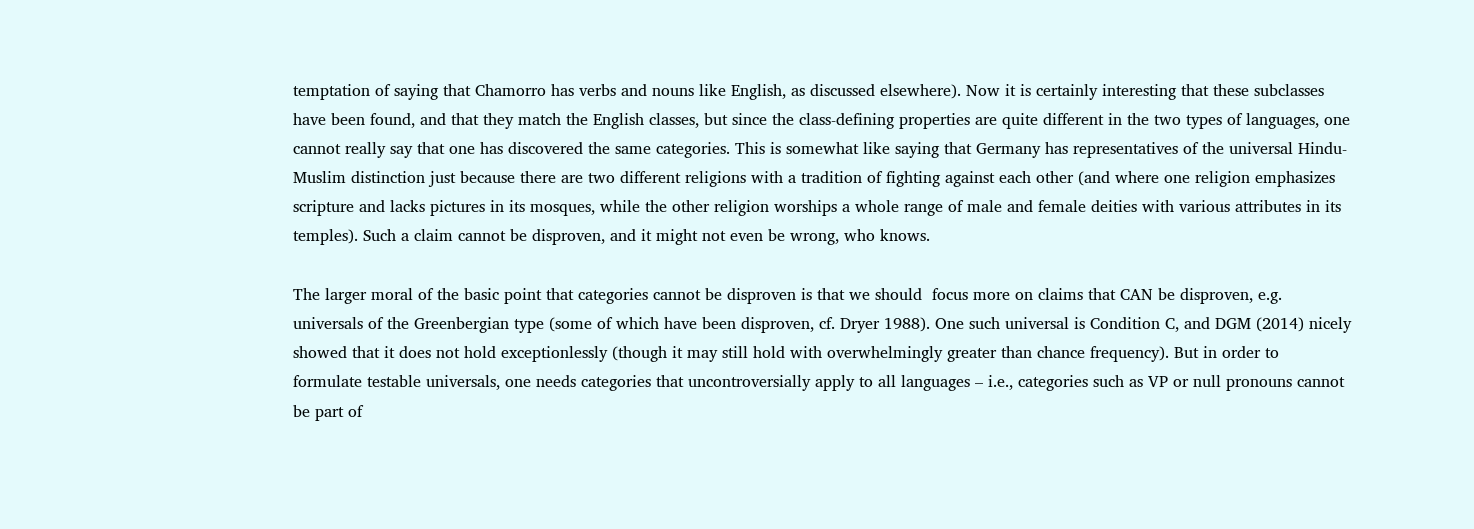temptation of saying that Chamorro has verbs and nouns like English, as discussed elsewhere). Now it is certainly interesting that these subclasses have been found, and that they match the English classes, but since the class-defining properties are quite different in the two types of languages, one cannot really say that one has discovered the same categories. This is somewhat like saying that Germany has representatives of the universal Hindu-Muslim distinction just because there are two different religions with a tradition of fighting against each other (and where one religion emphasizes scripture and lacks pictures in its mosques, while the other religion worships a whole range of male and female deities with various attributes in its temples). Such a claim cannot be disproven, and it might not even be wrong, who knows.

The larger moral of the basic point that categories cannot be disproven is that we should  focus more on claims that CAN be disproven, e.g. universals of the Greenbergian type (some of which have been disproven, cf. Dryer 1988). One such universal is Condition C, and DGM (2014) nicely showed that it does not hold exceptionlessly (though it may still hold with overwhelmingly greater than chance frequency). But in order to formulate testable universals, one needs categories that uncontroversially apply to all languages – i.e., categories such as VP or null pronouns cannot be part of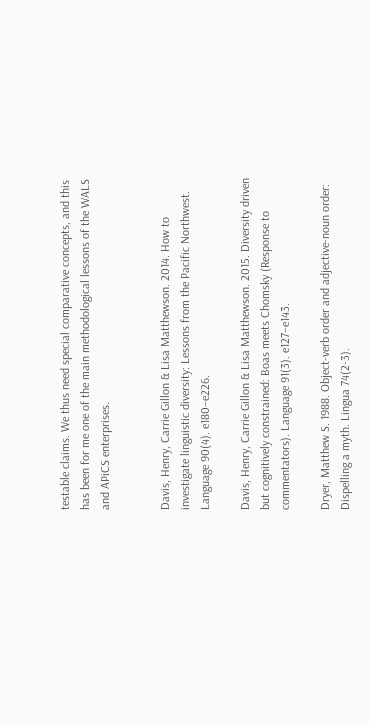testable claims. We thus need special comparative concepts, and this has been for me one of the main methodological lessons of the WALS and APiCS enterprises.


Davis, Henry, Carrie Gillon & Lisa Matthewson. 2014. How to investigate linguistic diversity: Lessons from the Pacific Northwest. Language 90(4). e180–e226.

Davis, Henry, Carrie Gillon & Lisa Matthewson. 2015. Diversity driven but cognitively constrained: Boas meets Chomsky (Response to commentators). Language 91(3). e127–e143.

Dryer, Matthew S. 1988. Object-verb order and adjective-noun order: Dispelling a myth. Lingua 74(2-3).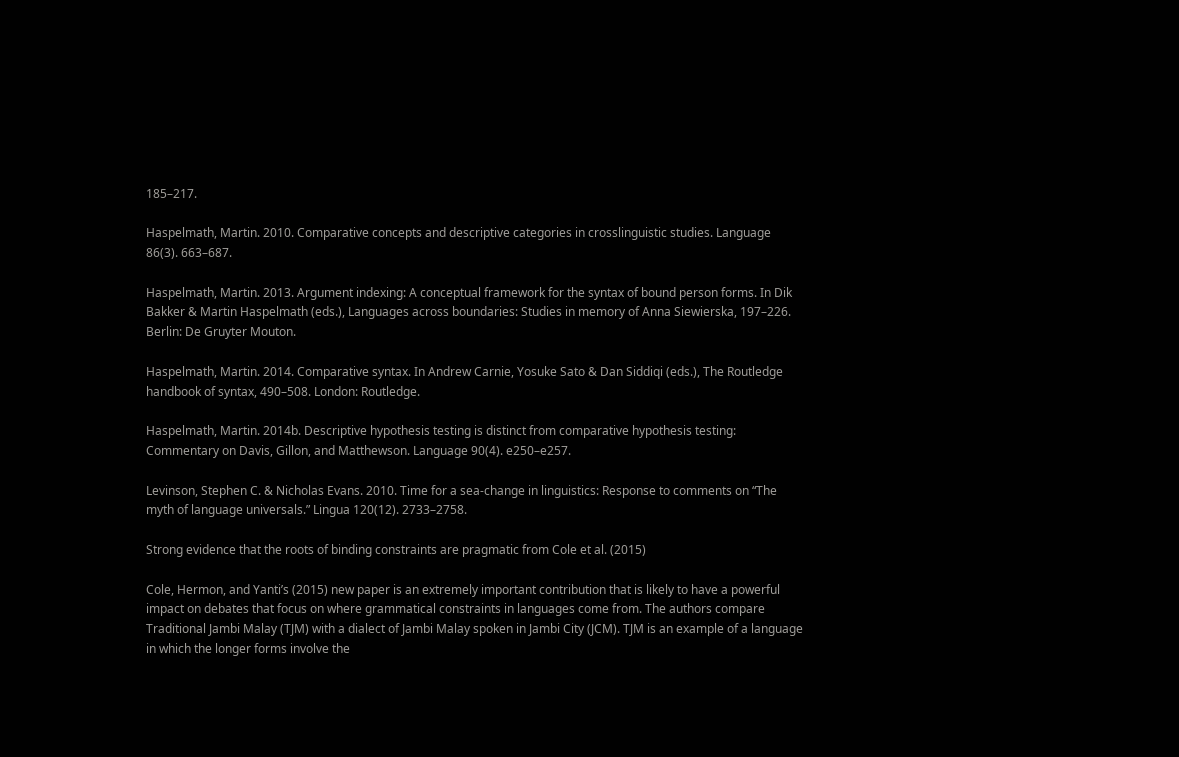185–217.

Haspelmath, Martin. 2010. Comparative concepts and descriptive categories in crosslinguistic studies. Language 86(3). 663–687.

Haspelmath, Martin. 2013. Argument indexing: A conceptual framework for the syntax of bound person forms. In Dik Bakker & Martin Haspelmath (eds.), Languages across boundaries: Studies in memory of Anna Siewierska, 197–226. Berlin: De Gruyter Mouton.

Haspelmath, Martin. 2014. Comparative syntax. In Andrew Carnie, Yosuke Sato & Dan Siddiqi (eds.), The Routledge handbook of syntax, 490–508. London: Routledge.

Haspelmath, Martin. 2014b. Descriptive hypothesis testing is distinct from comparative hypothesis testing: Commentary on Davis, Gillon, and Matthewson. Language 90(4). e250–e257.

Levinson, Stephen C. & Nicholas Evans. 2010. Time for a sea-change in linguistics: Response to comments on “The myth of language universals.” Lingua 120(12). 2733–2758.

Strong evidence that the roots of binding constraints are pragmatic from Cole et al. (2015)

Cole, Hermon, and Yanti’s (2015) new paper is an extremely important contribution that is likely to have a powerful impact on debates that focus on where grammatical constraints in languages come from. The authors compare Traditional Jambi Malay (TJM) with a dialect of Jambi Malay spoken in Jambi City (JCM). TJM is an example of a language in which the longer forms involve the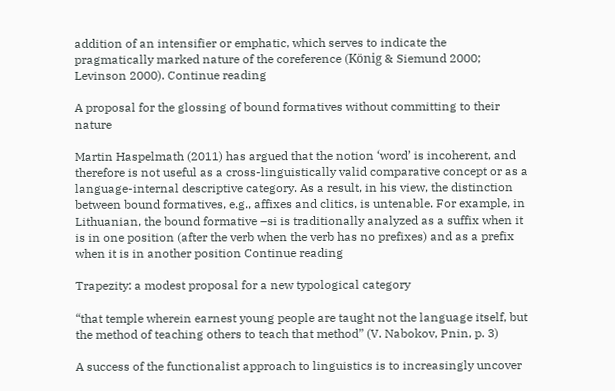addition of an intensifier or emphatic, which serves to indicate the pragmatically marked nature of the coreference (König & Siemund 2000; Levinson 2000). Continue reading

A proposal for the glossing of bound formatives without committing to their nature

Martin Haspelmath (2011) has argued that the notion ‘word’ is incoherent, and therefore is not useful as a cross-linguistically valid comparative concept or as a language-internal descriptive category. As a result, in his view, the distinction between bound formatives, e.g., affixes and clitics, is untenable. For example, in Lithuanian, the bound formative –si is traditionally analyzed as a suffix when it is in one position (after the verb when the verb has no prefixes) and as a prefix when it is in another position Continue reading

Trapezity: a modest proposal for a new typological category

“that temple wherein earnest young people are taught not the language itself, but the method of teaching others to teach that method” (V. Nabokov, Pnin, p. 3)

A success of the functionalist approach to linguistics is to increasingly uncover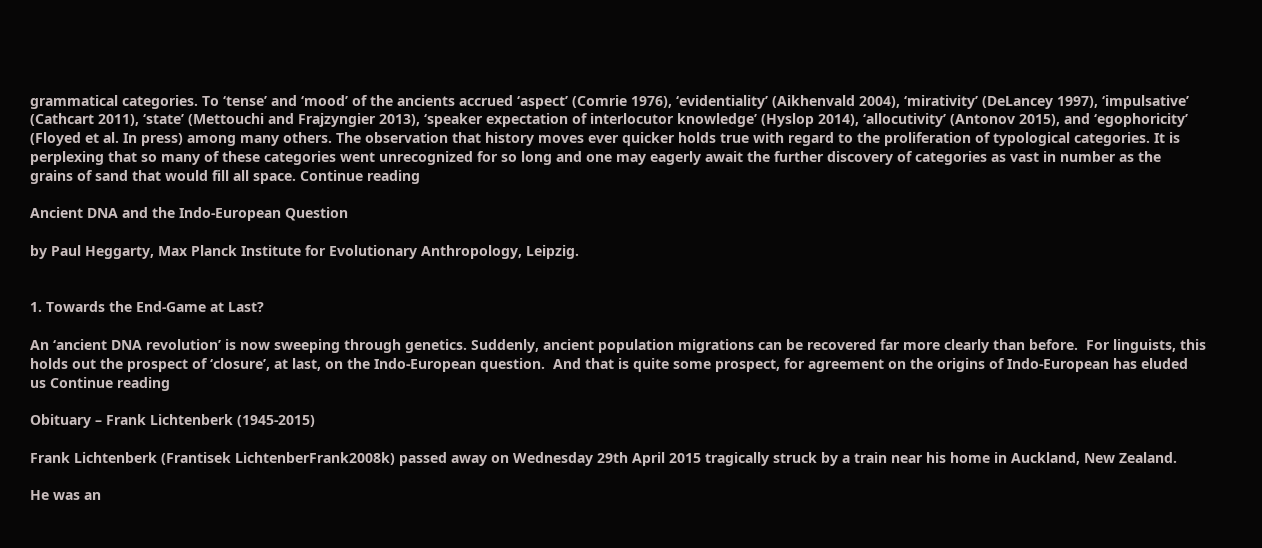grammatical categories. To ‘tense’ and ‘mood’ of the ancients accrued ‘aspect’ (Comrie 1976), ‘evidentiality’ (Aikhenvald 2004), ‘mirativity’ (DeLancey 1997), ‘impulsative’ (Cathcart 2011), ‘state’ (Mettouchi and Frajzyngier 2013), ‘speaker expectation of interlocutor knowledge’ (Hyslop 2014), ‘allocutivity’ (Antonov 2015), and ‘egophoricity’ (Floyed et al. In press) among many others. The observation that history moves ever quicker holds true with regard to the proliferation of typological categories. It is perplexing that so many of these categories went unrecognized for so long and one may eagerly await the further discovery of categories as vast in number as the grains of sand that would fill all space. Continue reading

Ancient DNA and the Indo-European Question

by Paul Heggarty, Max Planck Institute for Evolutionary Anthropology, Leipzig.


1. Towards the End-Game at Last?

An ‘ancient DNA revolution’ is now sweeping through genetics. Suddenly, ancient population migrations can be recovered far more clearly than before.  For linguists, this holds out the prospect of ‘closure’, at last, on the Indo-European question.  And that is quite some prospect, for agreement on the origins of Indo-European has eluded us Continue reading

Obituary – Frank Lichtenberk (1945-2015)

Frank Lichtenberk (Frantisek LichtenberFrank2008k) passed away on Wednesday 29th April 2015 tragically struck by a train near his home in Auckland, New Zealand.

He was an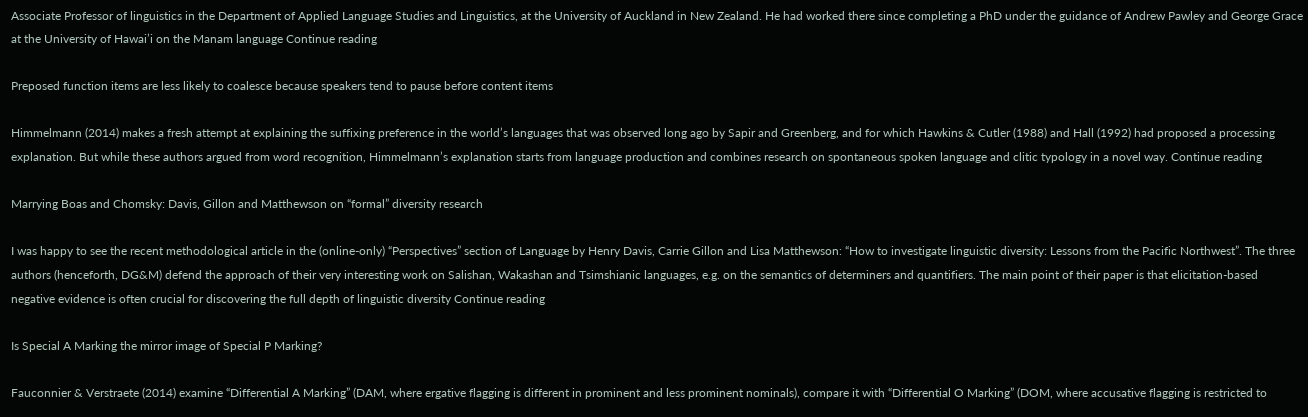Associate Professor of linguistics in the Department of Applied Language Studies and Linguistics, at the University of Auckland in New Zealand. He had worked there since completing a PhD under the guidance of Andrew Pawley and George Grace at the University of Hawai’i on the Manam language Continue reading

Preposed function items are less likely to coalesce because speakers tend to pause before content items

Himmelmann (2014) makes a fresh attempt at explaining the suffixing preference in the world’s languages that was observed long ago by Sapir and Greenberg, and for which Hawkins & Cutler (1988) and Hall (1992) had proposed a processing explanation. But while these authors argued from word recognition, Himmelmann’s explanation starts from language production and combines research on spontaneous spoken language and clitic typology in a novel way. Continue reading

Marrying Boas and Chomsky: Davis, Gillon and Matthewson on “formal” diversity research

I was happy to see the recent methodological article in the (online-only) “Perspectives” section of Language by Henry Davis, Carrie Gillon and Lisa Matthewson: “How to investigate linguistic diversity: Lessons from the Pacific Northwest”. The three authors (henceforth, DG&M) defend the approach of their very interesting work on Salishan, Wakashan and Tsimshianic languages, e.g. on the semantics of determiners and quantifiers. The main point of their paper is that elicitation-based negative evidence is often crucial for discovering the full depth of linguistic diversity Continue reading

Is Special A Marking the mirror image of Special P Marking?

Fauconnier & Verstraete (2014) examine “Differential A Marking” (DAM, where ergative flagging is different in prominent and less prominent nominals), compare it with “Differential O Marking” (DOM, where accusative flagging is restricted to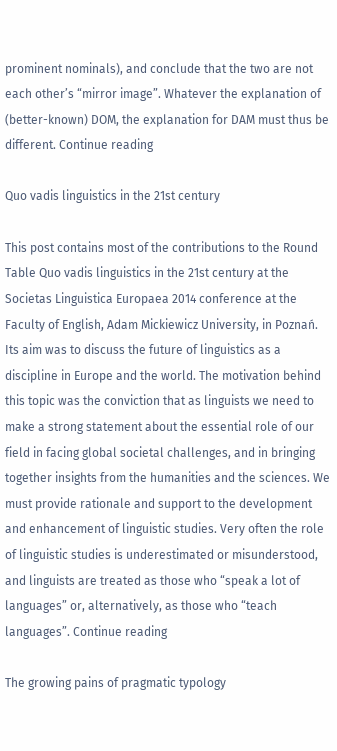prominent nominals), and conclude that the two are not each other’s “mirror image”. Whatever the explanation of (better-known) DOM, the explanation for DAM must thus be different. Continue reading

Quo vadis linguistics in the 21st century

This post contains most of the contributions to the Round Table Quo vadis linguistics in the 21st century at the Societas Linguistica Europaea 2014 conference at the Faculty of English, Adam Mickiewicz University, in Poznań. Its aim was to discuss the future of linguistics as a discipline in Europe and the world. The motivation behind this topic was the conviction that as linguists we need to make a strong statement about the essential role of our field in facing global societal challenges, and in bringing together insights from the humanities and the sciences. We must provide rationale and support to the development and enhancement of linguistic studies. Very often the role of linguistic studies is underestimated or misunderstood, and linguists are treated as those who “speak a lot of languages” or, alternatively, as those who “teach languages”. Continue reading

The growing pains of pragmatic typology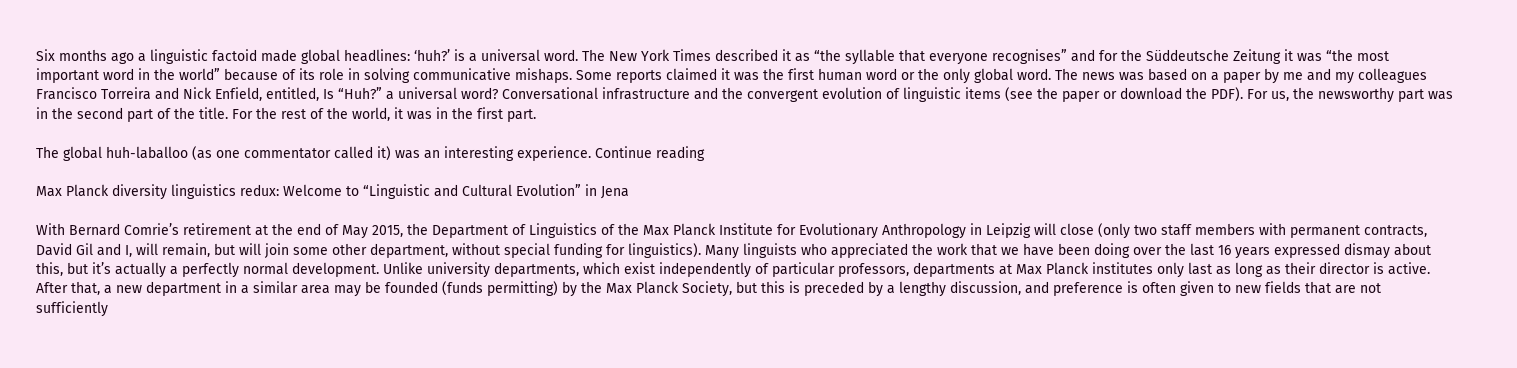Six months ago a linguistic factoid made global headlines: ‘huh?’ is a universal word. The New York Times described it as “the syllable that everyone recognises” and for the Süddeutsche Zeitung it was “the most important word in the world” because of its role in solving communicative mishaps. Some reports claimed it was the first human word or the only global word. The news was based on a paper by me and my colleagues Francisco Torreira and Nick Enfield, entitled, Is “Huh?” a universal word? Conversational infrastructure and the convergent evolution of linguistic items (see the paper or download the PDF). For us, the newsworthy part was in the second part of the title. For the rest of the world, it was in the first part.

The global huh-laballoo (as one commentator called it) was an interesting experience. Continue reading

Max Planck diversity linguistics redux: Welcome to “Linguistic and Cultural Evolution” in Jena

With Bernard Comrie’s retirement at the end of May 2015, the Department of Linguistics of the Max Planck Institute for Evolutionary Anthropology in Leipzig will close (only two staff members with permanent contracts, David Gil and I, will remain, but will join some other department, without special funding for linguistics). Many linguists who appreciated the work that we have been doing over the last 16 years expressed dismay about this, but it’s actually a perfectly normal development. Unlike university departments, which exist independently of particular professors, departments at Max Planck institutes only last as long as their director is active. After that, a new department in a similar area may be founded (funds permitting) by the Max Planck Society, but this is preceded by a lengthy discussion, and preference is often given to new fields that are not sufficiently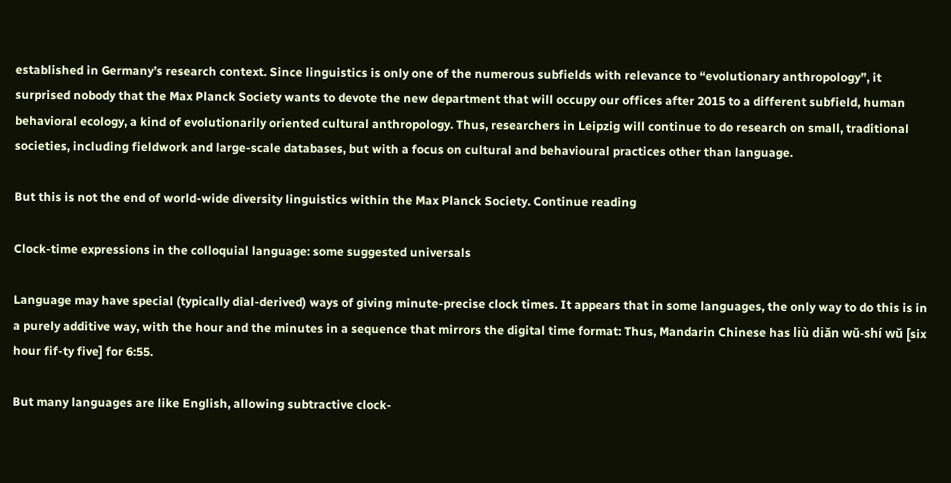established in Germany’s research context. Since linguistics is only one of the numerous subfields with relevance to “evolutionary anthropology”, it surprised nobody that the Max Planck Society wants to devote the new department that will occupy our offices after 2015 to a different subfield, human behavioral ecology, a kind of evolutionarily oriented cultural anthropology. Thus, researchers in Leipzig will continue to do research on small, traditional societies, including fieldwork and large-scale databases, but with a focus on cultural and behavioural practices other than language.

But this is not the end of world-wide diversity linguistics within the Max Planck Society. Continue reading

Clock-time expressions in the colloquial language: some suggested universals

Language may have special (typically dial-derived) ways of giving minute-precise clock times. It appears that in some languages, the only way to do this is in a purely additive way, with the hour and the minutes in a sequence that mirrors the digital time format: Thus, Mandarin Chinese has liù diăn wŭ-shí wŭ [six hour fif-ty five] for 6:55.

But many languages are like English, allowing subtractive clock-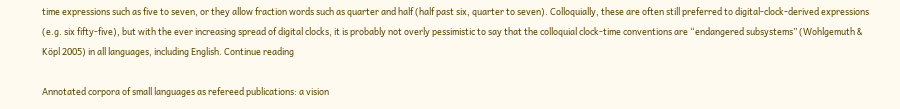time expressions such as five to seven, or they allow fraction words such as quarter and half (half past six, quarter to seven). Colloquially, these are often still preferred to digital-clock-derived expressions (e.g. six fifty-five), but with the ever increasing spread of digital clocks, it is probably not overly pessimistic to say that the colloquial clock-time conventions are “endangered subsystems” (Wohlgemuth & Köpl 2005) in all languages, including English. Continue reading

Annotated corpora of small languages as refereed publications: a vision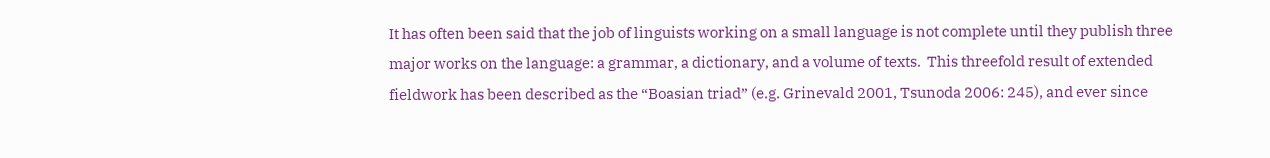It has often been said that the job of linguists working on a small language is not complete until they publish three major works on the language: a grammar, a dictionary, and a volume of texts.  This threefold result of extended fieldwork has been described as the “Boasian triad” (e.g. Grinevald 2001, Tsunoda 2006: 245), and ever since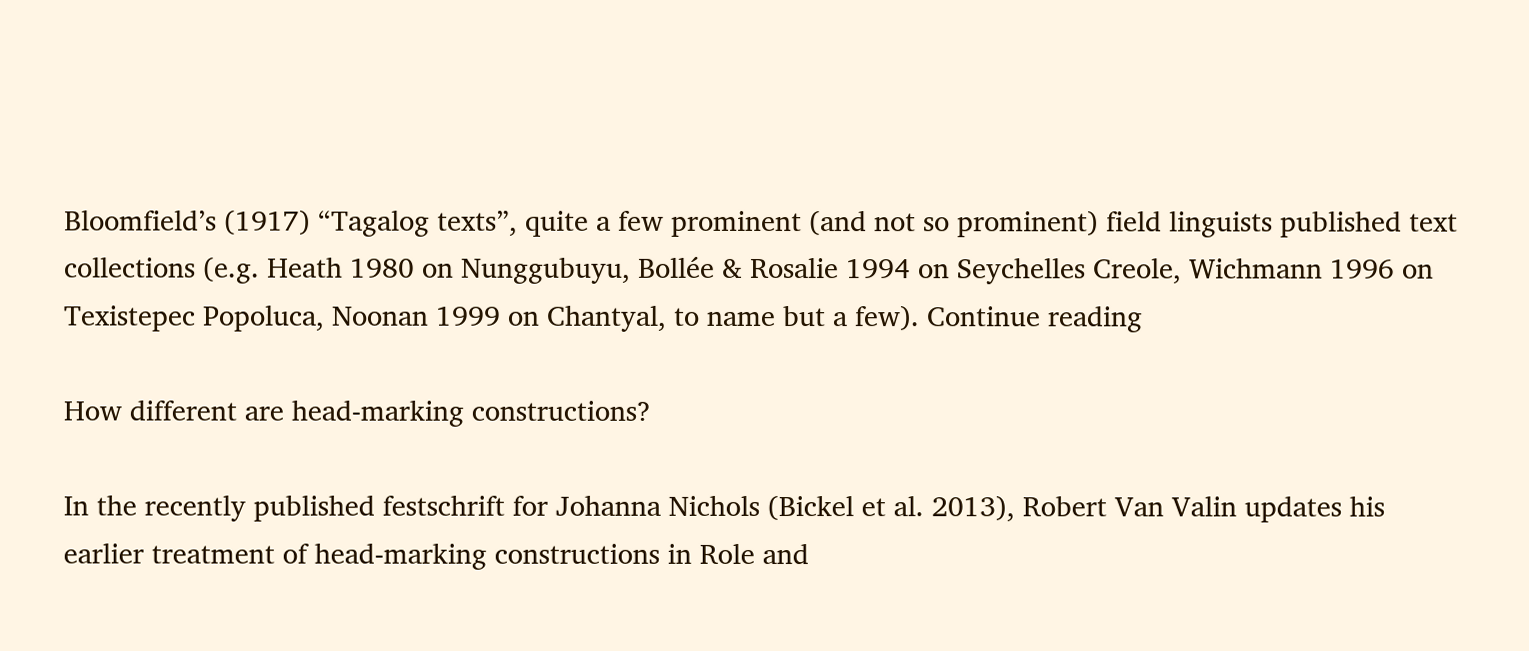Bloomfield’s (1917) “Tagalog texts”, quite a few prominent (and not so prominent) field linguists published text collections (e.g. Heath 1980 on Nunggubuyu, Bollée & Rosalie 1994 on Seychelles Creole, Wichmann 1996 on Texistepec Popoluca, Noonan 1999 on Chantyal, to name but a few). Continue reading

How different are head-marking constructions?

In the recently published festschrift for Johanna Nichols (Bickel et al. 2013), Robert Van Valin updates his earlier treatment of head-marking constructions in Role and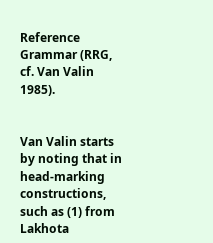Reference Grammar (RRG, cf. Van Valin 1985).


Van Valin starts by noting that in head-marking constructions, such as (1) from Lakhota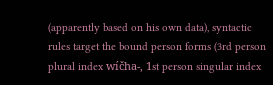(apparently based on his own data), syntactic rules target the bound person forms (3rd person plural index wíčha-, 1st person singular index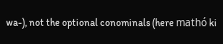wa-), not the optional conominals (here mathó ki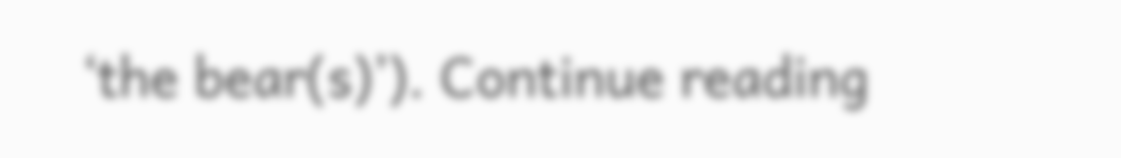‘the bear(s)’). Continue reading